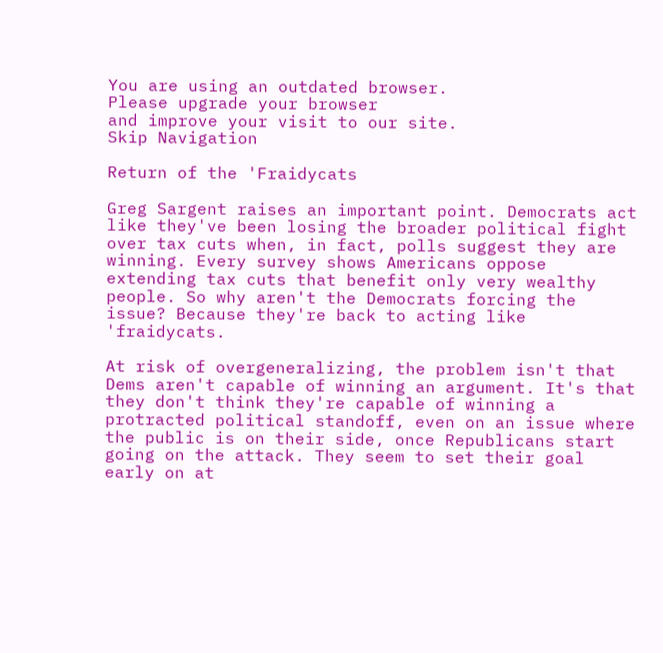You are using an outdated browser.
Please upgrade your browser
and improve your visit to our site.
Skip Navigation

Return of the 'Fraidycats

Greg Sargent raises an important point. Democrats act like they've been losing the broader political fight over tax cuts when, in fact, polls suggest they are winning. Every survey shows Americans oppose extending tax cuts that benefit only very wealthy people. So why aren't the Democrats forcing the issue? Because they're back to acting like 'fraidycats.

At risk of overgeneralizing, the problem isn't that Dems aren't capable of winning an argument. It's that they don't think they're capable of winning a protracted political standoff, even on an issue where the public is on their side, once Republicans start going on the attack. They seem to set their goal early on at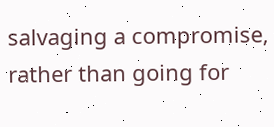salvaging a compromise, rather than going for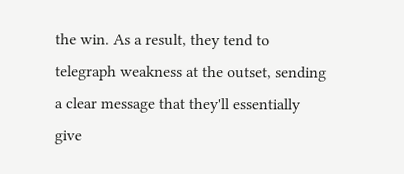the win. As a result, they tend to telegraph weakness at the outset, sending a clear message that they'll essentially give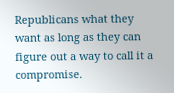Republicans what they want as long as they can figure out a way to call it a compromise.